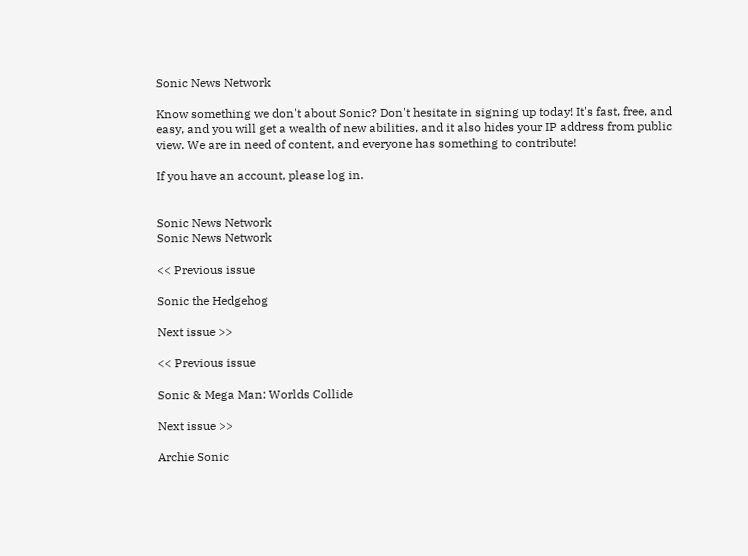Sonic News Network

Know something we don't about Sonic? Don't hesitate in signing up today! It's fast, free, and easy, and you will get a wealth of new abilities, and it also hides your IP address from public view. We are in need of content, and everyone has something to contribute!

If you have an account, please log in.


Sonic News Network
Sonic News Network

<< Previous issue

Sonic the Hedgehog

Next issue >>

<< Previous issue

Sonic & Mega Man: Worlds Collide

Next issue >>

Archie Sonic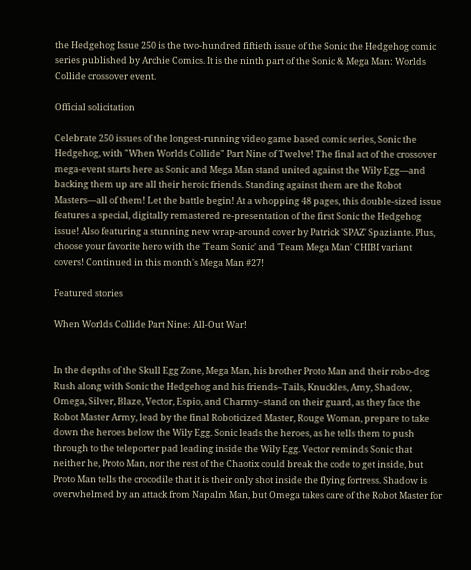the Hedgehog Issue 250 is the two-hundred fiftieth issue of the Sonic the Hedgehog comic series published by Archie Comics. It is the ninth part of the Sonic & Mega Man: Worlds Collide crossover event.

Official solicitation

Celebrate 250 issues of the longest-running video game based comic series, Sonic the Hedgehog, with "When Worlds Collide" Part Nine of Twelve! The final act of the crossover mega-event starts here as Sonic and Mega Man stand united against the Wily Egg—and backing them up are all their heroic friends. Standing against them are the Robot Masters—all of them! Let the battle begin! At a whopping 48 pages, this double-sized issue features a special, digitally remastered re-presentation of the first Sonic the Hedgehog issue! Also featuring a stunning new wrap-around cover by Patrick 'SPAZ' Spaziante. Plus, choose your favorite hero with the 'Team Sonic' and 'Team Mega Man' CHIBI variant covers! Continued in this month's Mega Man #27!

Featured stories

When Worlds Collide Part Nine: All-Out War!


In the depths of the Skull Egg Zone, Mega Man, his brother Proto Man and their robo-dog Rush along with Sonic the Hedgehog and his friends–Tails, Knuckles, Amy, Shadow, Omega, Silver, Blaze, Vector, Espio, and Charmy–stand on their guard, as they face the Robot Master Army, lead by the final Roboticized Master, Rouge Woman, prepare to take down the heroes below the Wily Egg. Sonic leads the heroes, as he tells them to push through to the teleporter pad leading inside the Wily Egg. Vector reminds Sonic that neither he, Proto Man, nor the rest of the Chaotix could break the code to get inside, but Proto Man tells the crocodile that it is their only shot inside the flying fortress. Shadow is overwhelmed by an attack from Napalm Man, but Omega takes care of the Robot Master for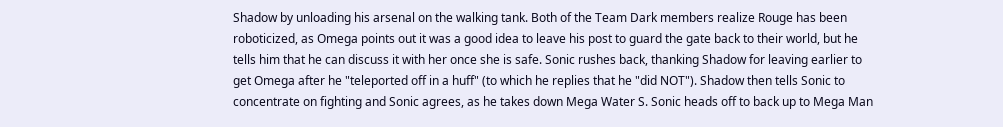Shadow by unloading his arsenal on the walking tank. Both of the Team Dark members realize Rouge has been roboticized, as Omega points out it was a good idea to leave his post to guard the gate back to their world, but he tells him that he can discuss it with her once she is safe. Sonic rushes back, thanking Shadow for leaving earlier to get Omega after he "teleported off in a huff" (to which he replies that he "did NOT"). Shadow then tells Sonic to concentrate on fighting and Sonic agrees, as he takes down Mega Water S. Sonic heads off to back up to Mega Man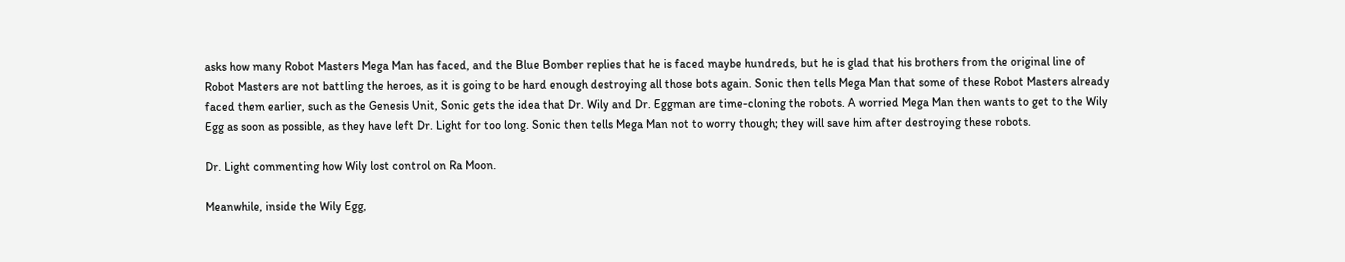asks how many Robot Masters Mega Man has faced, and the Blue Bomber replies that he is faced maybe hundreds, but he is glad that his brothers from the original line of Robot Masters are not battling the heroes, as it is going to be hard enough destroying all those bots again. Sonic then tells Mega Man that some of these Robot Masters already faced them earlier, such as the Genesis Unit, Sonic gets the idea that Dr. Wily and Dr. Eggman are time-cloning the robots. A worried Mega Man then wants to get to the Wily Egg as soon as possible, as they have left Dr. Light for too long. Sonic then tells Mega Man not to worry though; they will save him after destroying these robots.

Dr. Light commenting how Wily lost control on Ra Moon.

Meanwhile, inside the Wily Egg,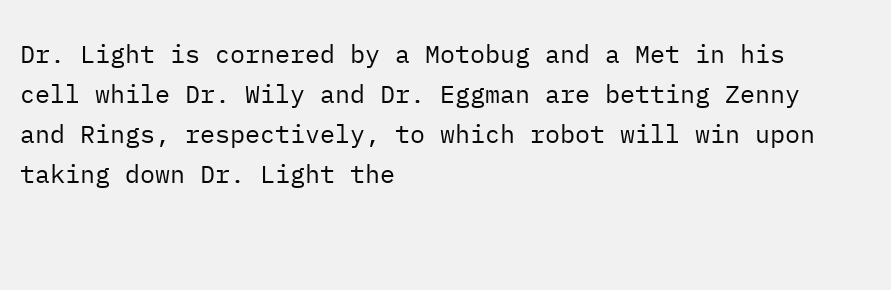Dr. Light is cornered by a Motobug and a Met in his cell while Dr. Wily and Dr. Eggman are betting Zenny and Rings, respectively, to which robot will win upon taking down Dr. Light the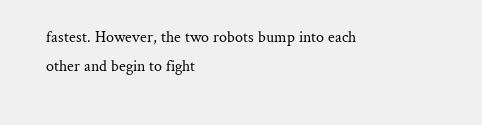fastest. However, the two robots bump into each other and begin to fight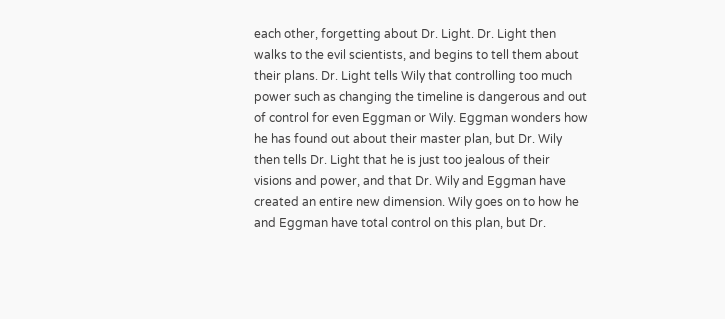each other, forgetting about Dr. Light. Dr. Light then walks to the evil scientists, and begins to tell them about their plans. Dr. Light tells Wily that controlling too much power such as changing the timeline is dangerous and out of control for even Eggman or Wily. Eggman wonders how he has found out about their master plan, but Dr. Wily then tells Dr. Light that he is just too jealous of their visions and power, and that Dr. Wily and Eggman have created an entire new dimension. Wily goes on to how he and Eggman have total control on this plan, but Dr.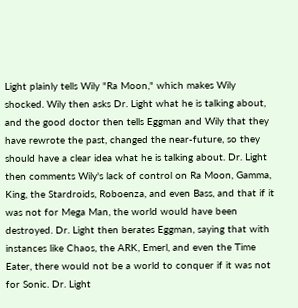Light plainly tells Wily "Ra Moon," which makes Wily shocked. Wily then asks Dr. Light what he is talking about, and the good doctor then tells Eggman and Wily that they have rewrote the past, changed the near-future, so they should have a clear idea what he is talking about. Dr. Light then comments Wily's lack of control on Ra Moon, Gamma, King, the Stardroids, Roboenza, and even Bass, and that if it was not for Mega Man, the world would have been destroyed. Dr. Light then berates Eggman, saying that with instances like Chaos, the ARK, Emerl, and even the Time Eater, there would not be a world to conquer if it was not for Sonic. Dr. Light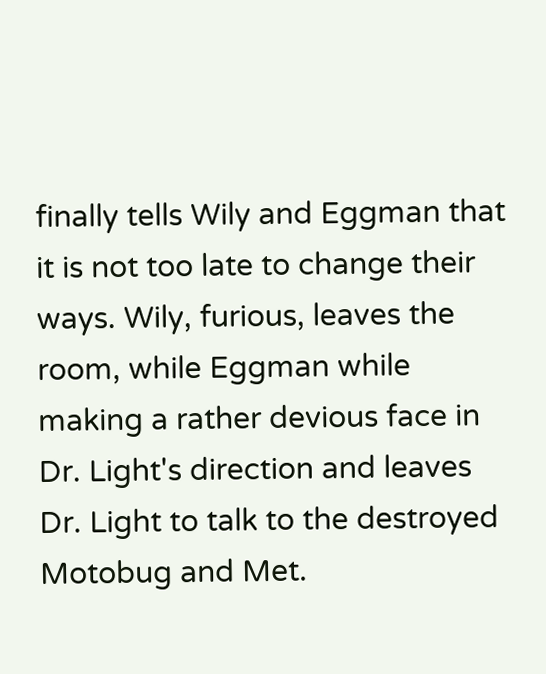finally tells Wily and Eggman that it is not too late to change their ways. Wily, furious, leaves the room, while Eggman while making a rather devious face in Dr. Light's direction and leaves Dr. Light to talk to the destroyed Motobug and Met.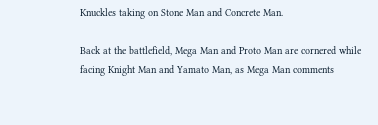Knuckles taking on Stone Man and Concrete Man.

Back at the battlefield, Mega Man and Proto Man are cornered while facing Knight Man and Yamato Man, as Mega Man comments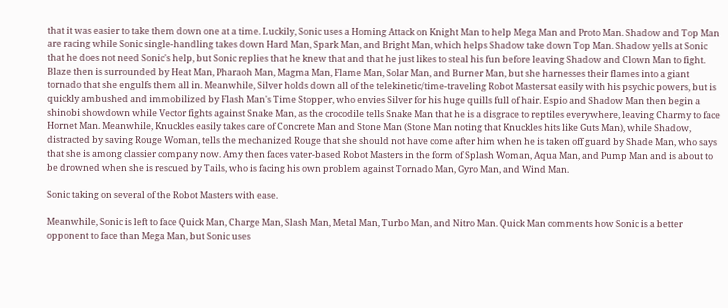that it was easier to take them down one at a time. Luckily, Sonic uses a Homing Attack on Knight Man to help Mega Man and Proto Man. Shadow and Top Man are racing while Sonic single-handling takes down Hard Man, Spark Man, and Bright Man, which helps Shadow take down Top Man. Shadow yells at Sonic that he does not need Sonic's help, but Sonic replies that he knew that and that he just likes to steal his fun before leaving Shadow and Clown Man to fight. Blaze then is surrounded by Heat Man, Pharaoh Man, Magma Man, Flame Man, Solar Man, and Burner Man, but she harnesses their flames into a giant tornado that she engulfs them all in. Meanwhile, Silver holds down all of the telekinetic/time-traveling Robot Mastersat easily with his psychic powers, but is quickly ambushed and immobilized by Flash Man's Time Stopper, who envies Silver for his huge quills full of hair. Espio and Shadow Man then begin a shinobi showdown while Vector fights against Snake Man, as the crocodile tells Snake Man that he is a disgrace to reptiles everywhere, leaving Charmy to face Hornet Man. Meanwhile, Knuckles easily takes care of Concrete Man and Stone Man (Stone Man noting that Knuckles hits like Guts Man), while Shadow, distracted by saving Rouge Woman, tells the mechanized Rouge that she should not have come after him when he is taken off guard by Shade Man, who says that she is among classier company now. Amy then faces vater-based Robot Masters in the form of Splash Woman, Aqua Man, and Pump Man and is about to be drowned when she is rescued by Tails, who is facing his own problem against Tornado Man, Gyro Man, and Wind Man.

Sonic taking on several of the Robot Masters with ease.

Meanwhile, Sonic is left to face Quick Man, Charge Man, Slash Man, Metal Man, Turbo Man, and Nitro Man. Quick Man comments how Sonic is a better opponent to face than Mega Man, but Sonic uses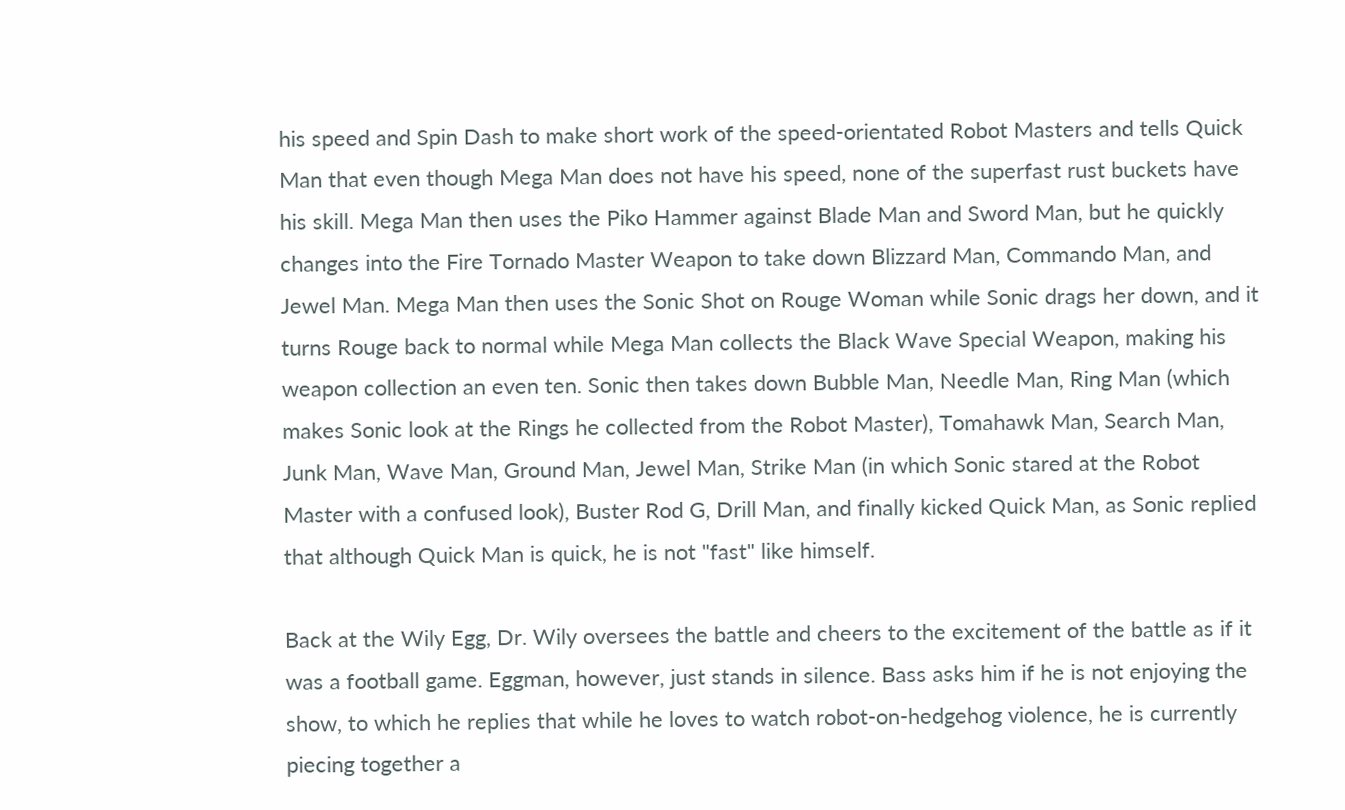his speed and Spin Dash to make short work of the speed-orientated Robot Masters and tells Quick Man that even though Mega Man does not have his speed, none of the superfast rust buckets have his skill. Mega Man then uses the Piko Hammer against Blade Man and Sword Man, but he quickly changes into the Fire Tornado Master Weapon to take down Blizzard Man, Commando Man, and Jewel Man. Mega Man then uses the Sonic Shot on Rouge Woman while Sonic drags her down, and it turns Rouge back to normal while Mega Man collects the Black Wave Special Weapon, making his weapon collection an even ten. Sonic then takes down Bubble Man, Needle Man, Ring Man (which makes Sonic look at the Rings he collected from the Robot Master), Tomahawk Man, Search Man, Junk Man, Wave Man, Ground Man, Jewel Man, Strike Man (in which Sonic stared at the Robot Master with a confused look), Buster Rod G, Drill Man, and finally kicked Quick Man, as Sonic replied that although Quick Man is quick, he is not "fast" like himself.

Back at the Wily Egg, Dr. Wily oversees the battle and cheers to the excitement of the battle as if it was a football game. Eggman, however, just stands in silence. Bass asks him if he is not enjoying the show, to which he replies that while he loves to watch robot-on-hedgehog violence, he is currently piecing together a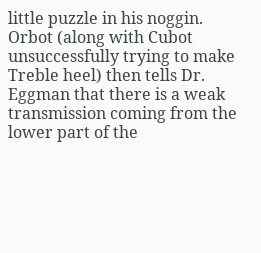little puzzle in his noggin. Orbot (along with Cubot unsuccessfully trying to make Treble heel) then tells Dr. Eggman that there is a weak transmission coming from the lower part of the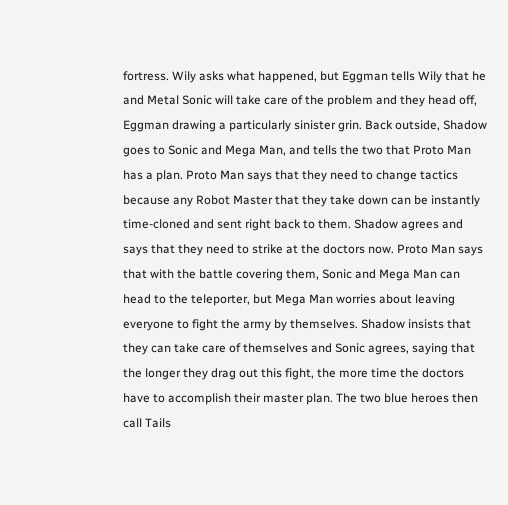fortress. Wily asks what happened, but Eggman tells Wily that he and Metal Sonic will take care of the problem and they head off, Eggman drawing a particularly sinister grin. Back outside, Shadow goes to Sonic and Mega Man, and tells the two that Proto Man has a plan. Proto Man says that they need to change tactics because any Robot Master that they take down can be instantly time-cloned and sent right back to them. Shadow agrees and says that they need to strike at the doctors now. Proto Man says that with the battle covering them, Sonic and Mega Man can head to the teleporter, but Mega Man worries about leaving everyone to fight the army by themselves. Shadow insists that they can take care of themselves and Sonic agrees, saying that the longer they drag out this fight, the more time the doctors have to accomplish their master plan. The two blue heroes then call Tails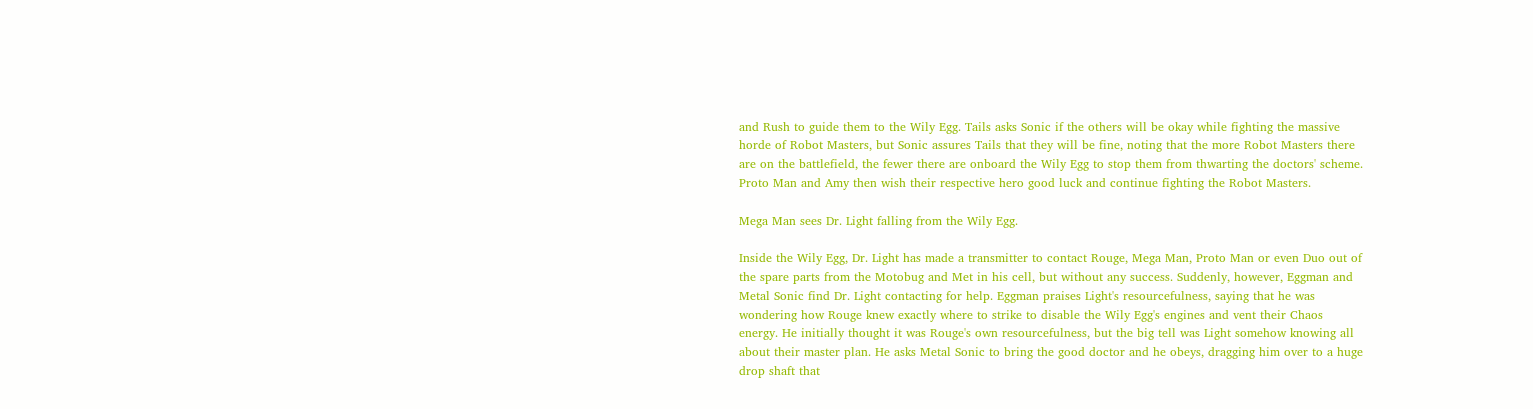and Rush to guide them to the Wily Egg. Tails asks Sonic if the others will be okay while fighting the massive horde of Robot Masters, but Sonic assures Tails that they will be fine, noting that the more Robot Masters there are on the battlefield, the fewer there are onboard the Wily Egg to stop them from thwarting the doctors' scheme. Proto Man and Amy then wish their respective hero good luck and continue fighting the Robot Masters.

Mega Man sees Dr. Light falling from the Wily Egg.

Inside the Wily Egg, Dr. Light has made a transmitter to contact Rouge, Mega Man, Proto Man or even Duo out of the spare parts from the Motobug and Met in his cell, but without any success. Suddenly, however, Eggman and Metal Sonic find Dr. Light contacting for help. Eggman praises Light's resourcefulness, saying that he was wondering how Rouge knew exactly where to strike to disable the Wily Egg's engines and vent their Chaos energy. He initially thought it was Rouge's own resourcefulness, but the big tell was Light somehow knowing all about their master plan. He asks Metal Sonic to bring the good doctor and he obeys, dragging him over to a huge drop shaft that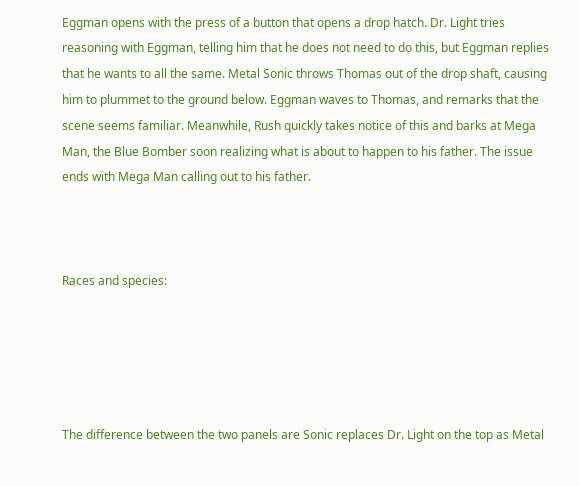Eggman opens with the press of a button that opens a drop hatch. Dr. Light tries reasoning with Eggman, telling him that he does not need to do this, but Eggman replies that he wants to all the same. Metal Sonic throws Thomas out of the drop shaft, causing him to plummet to the ground below. Eggman waves to Thomas, and remarks that the scene seems familiar. Meanwhile, Rush quickly takes notice of this and barks at Mega Man, the Blue Bomber soon realizing what is about to happen to his father. The issue ends with Mega Man calling out to his father.



Races and species:





The difference between the two panels are Sonic replaces Dr. Light on the top as Metal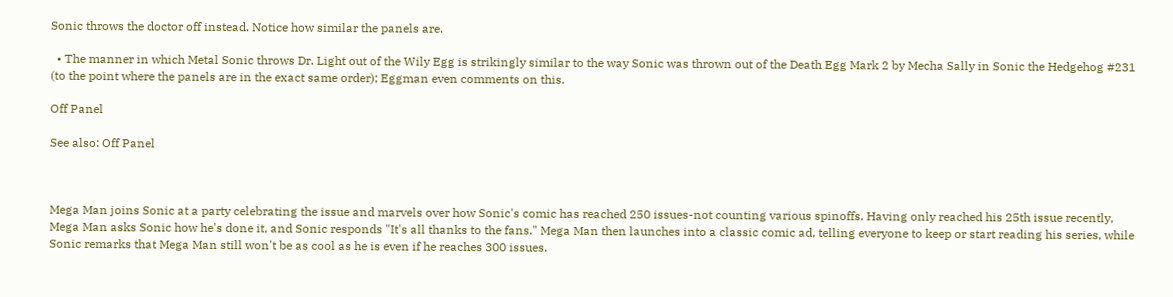Sonic throws the doctor off instead. Notice how similar the panels are.

  • The manner in which Metal Sonic throws Dr. Light out of the Wily Egg is strikingly similar to the way Sonic was thrown out of the Death Egg Mark 2 by Mecha Sally in Sonic the Hedgehog #231 (to the point where the panels are in the exact same order); Eggman even comments on this.

Off Panel

See also: Off Panel



Mega Man joins Sonic at a party celebrating the issue and marvels over how Sonic's comic has reached 250 issues-not counting various spinoffs. Having only reached his 25th issue recently, Mega Man asks Sonic how he's done it, and Sonic responds "It's all thanks to the fans." Mega Man then launches into a classic comic ad, telling everyone to keep or start reading his series, while Sonic remarks that Mega Man still won't be as cool as he is even if he reaches 300 issues.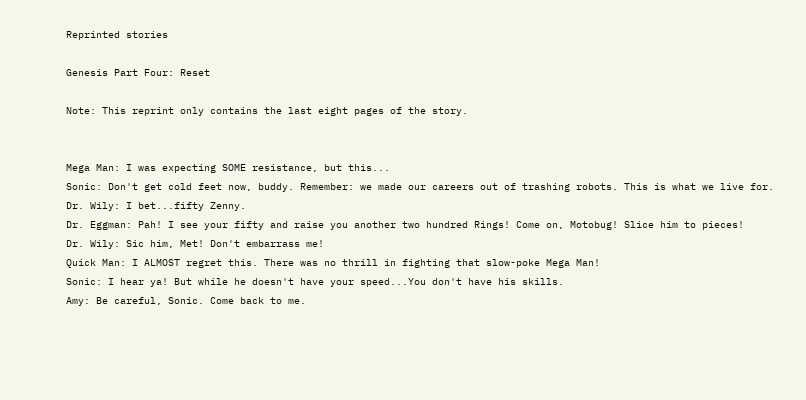Reprinted stories

Genesis Part Four: Reset

Note: This reprint only contains the last eight pages of the story.


Mega Man: I was expecting SOME resistance, but this...
Sonic: Don't get cold feet now, buddy. Remember: we made our careers out of trashing robots. This is what we live for.
Dr. Wily: I bet...fifty Zenny.
Dr. Eggman: Pah! I see your fifty and raise you another two hundred Rings! Come on, Motobug! Slice him to pieces!
Dr. Wily: Sic him, Met! Don't embarrass me!
Quick Man: I ALMOST regret this. There was no thrill in fighting that slow-poke Mega Man!
Sonic: I hear ya! But while he doesn't have your speed...You don't have his skills.
Amy: Be careful, Sonic. Come back to me.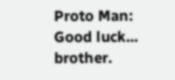Proto Man: Good luck... brother.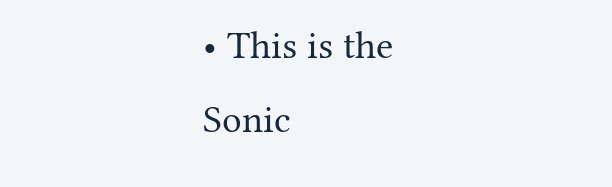• This is the Sonic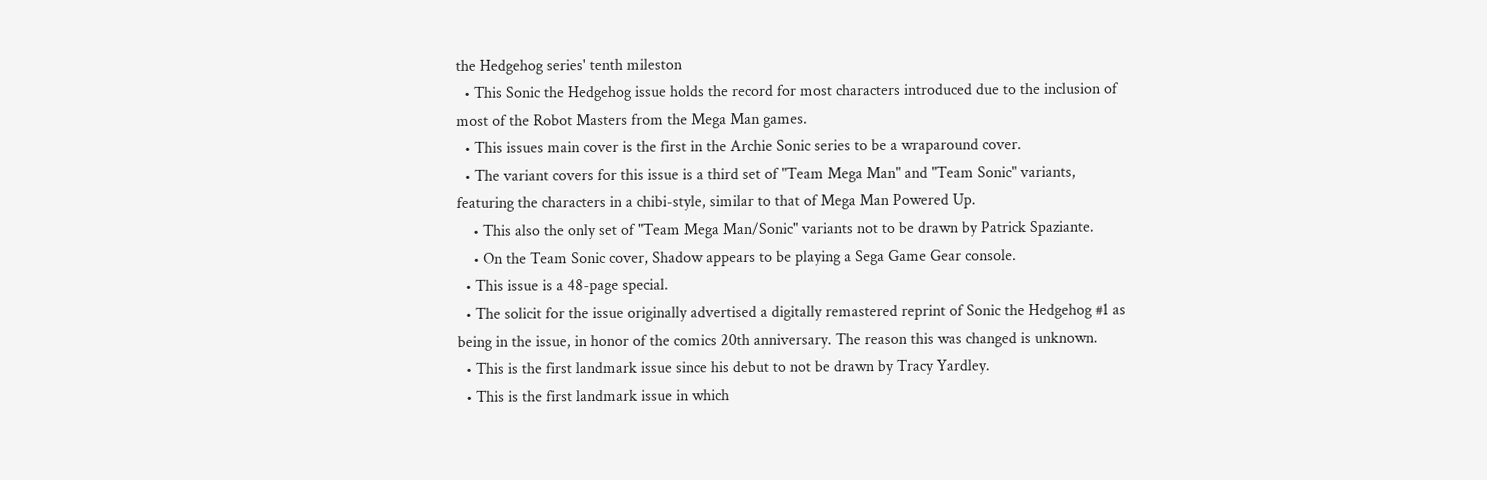the Hedgehog series' tenth mileston
  • This Sonic the Hedgehog issue holds the record for most characters introduced due to the inclusion of most of the Robot Masters from the Mega Man games.
  • This issues main cover is the first in the Archie Sonic series to be a wraparound cover.
  • The variant covers for this issue is a third set of "Team Mega Man" and "Team Sonic" variants, featuring the characters in a chibi-style, similar to that of Mega Man Powered Up.
    • This also the only set of "Team Mega Man/Sonic" variants not to be drawn by Patrick Spaziante.
    • On the Team Sonic cover, Shadow appears to be playing a Sega Game Gear console.
  • This issue is a 48-page special.
  • The solicit for the issue originally advertised a digitally remastered reprint of Sonic the Hedgehog #1 as being in the issue, in honor of the comics 20th anniversary. The reason this was changed is unknown.
  • This is the first landmark issue since his debut to not be drawn by Tracy Yardley.
  • This is the first landmark issue in which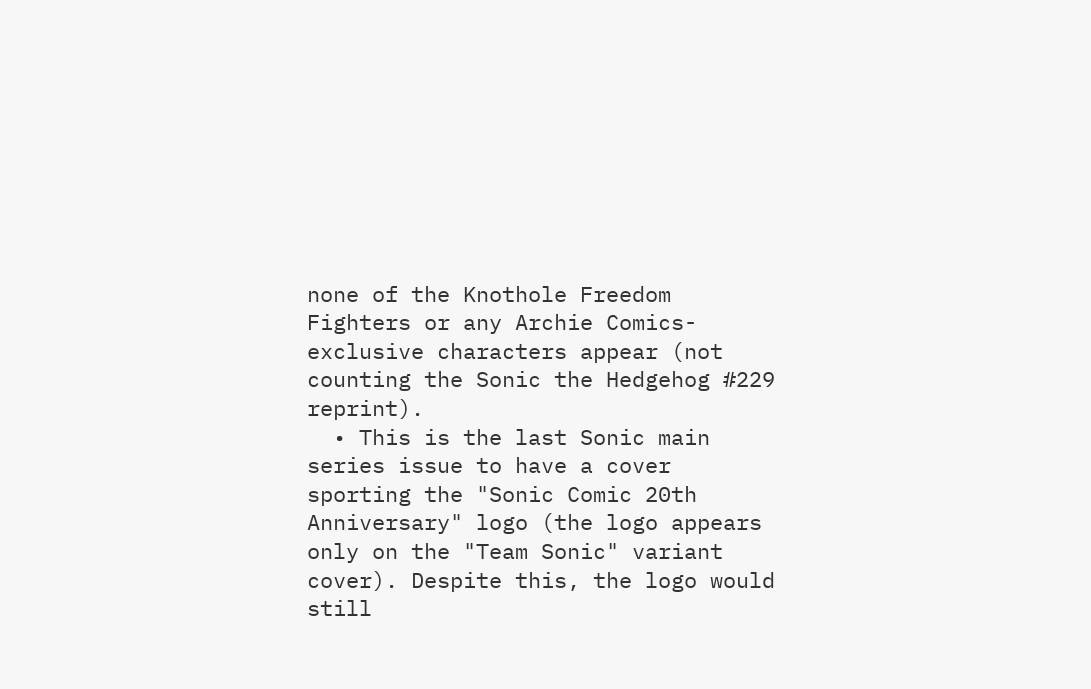none of the Knothole Freedom Fighters or any Archie Comics-exclusive characters appear (not counting the Sonic the Hedgehog #229 reprint).
  • This is the last Sonic main series issue to have a cover sporting the "Sonic Comic 20th Anniversary" logo (the logo appears only on the "Team Sonic" variant cover). Despite this, the logo would still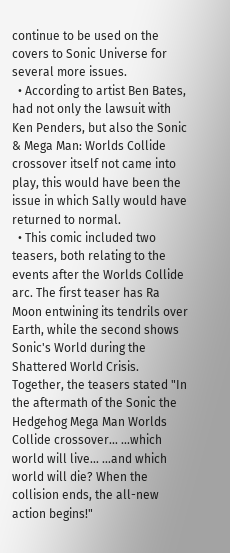continue to be used on the covers to Sonic Universe for several more issues.
  • According to artist Ben Bates, had not only the lawsuit with Ken Penders, but also the Sonic & Mega Man: Worlds Collide crossover itself not came into play, this would have been the issue in which Sally would have returned to normal.
  • This comic included two teasers, both relating to the events after the Worlds Collide arc. The first teaser has Ra Moon entwining its tendrils over Earth, while the second shows Sonic's World during the Shattered World Crisis. Together, the teasers stated "In the aftermath of the Sonic the Hedgehog Mega Man Worlds Collide crossover... ...which world will live... ...and which world will die? When the collision ends, the all-new action begins!"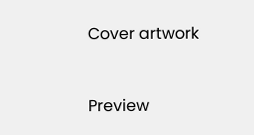Cover artwork


Preview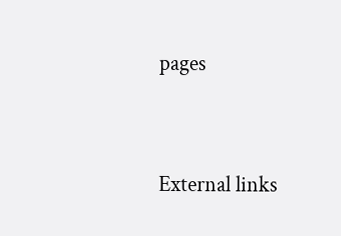pages




External links